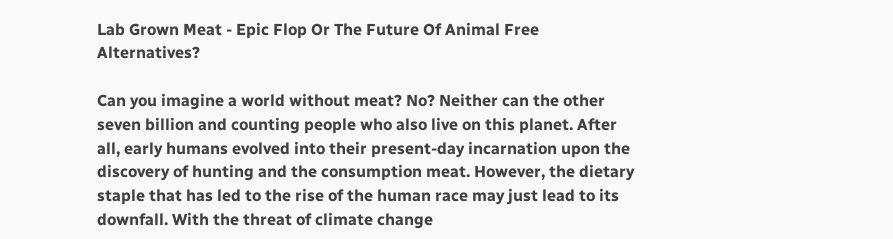Lab Grown Meat - Epic Flop Or The Future Of Animal Free Alternatives?

Can you imagine a world without meat? No? Neither can the other seven billion and counting people who also live on this planet. After all, early humans evolved into their present-day incarnation upon the discovery of hunting and the consumption meat. However, the dietary staple that has led to the rise of the human race may just lead to its downfall. With the threat of climate change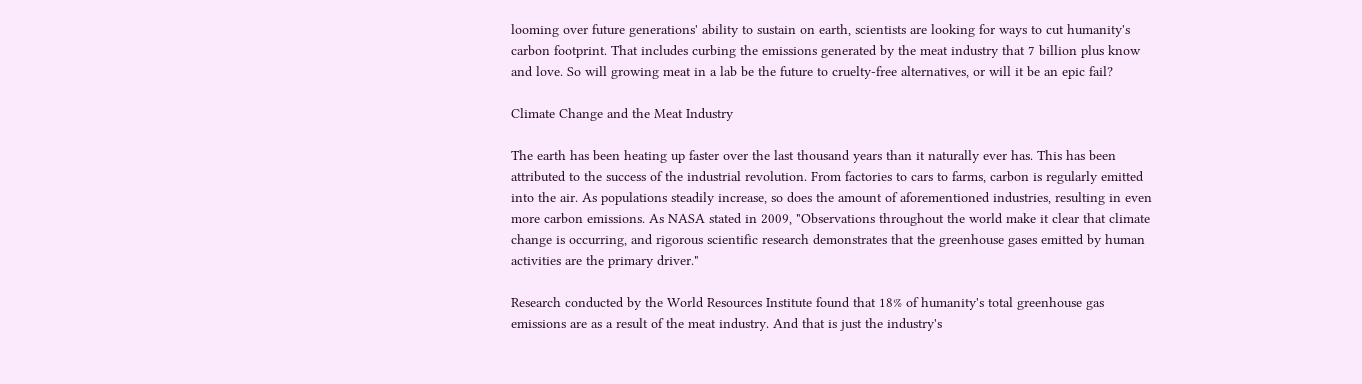looming over future generations' ability to sustain on earth, scientists are looking for ways to cut humanity's carbon footprint. That includes curbing the emissions generated by the meat industry that 7 billion plus know and love. So will growing meat in a lab be the future to cruelty-free alternatives, or will it be an epic fail?

Climate Change and the Meat Industry

The earth has been heating up faster over the last thousand years than it naturally ever has. This has been attributed to the success of the industrial revolution. From factories to cars to farms, carbon is regularly emitted into the air. As populations steadily increase, so does the amount of aforementioned industries, resulting in even more carbon emissions. As NASA stated in 2009, "Observations throughout the world make it clear that climate change is occurring, and rigorous scientific research demonstrates that the greenhouse gases emitted by human activities are the primary driver."

Research conducted by the World Resources Institute found that 18% of humanity's total greenhouse gas emissions are as a result of the meat industry. And that is just the industry's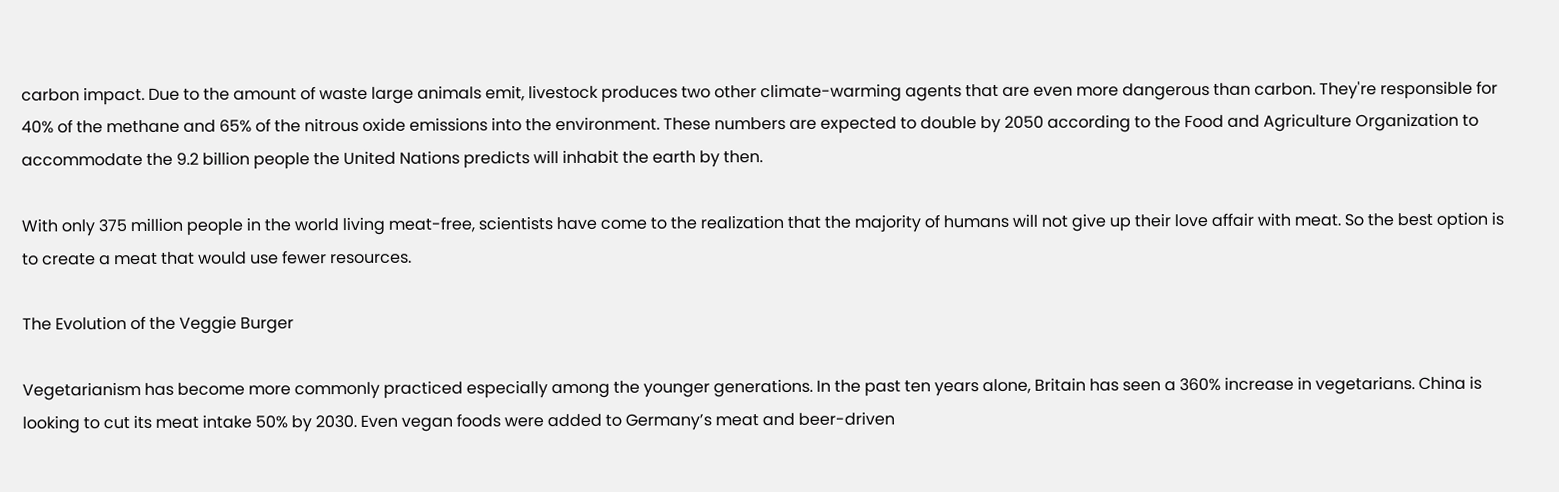carbon impact. Due to the amount of waste large animals emit, livestock produces two other climate-warming agents that are even more dangerous than carbon. They're responsible for 40% of the methane and 65% of the nitrous oxide emissions into the environment. These numbers are expected to double by 2050 according to the Food and Agriculture Organization to accommodate the 9.2 billion people the United Nations predicts will inhabit the earth by then.

With only 375 million people in the world living meat-free, scientists have come to the realization that the majority of humans will not give up their love affair with meat. So the best option is to create a meat that would use fewer resources.

The Evolution of the Veggie Burger

Vegetarianism has become more commonly practiced especially among the younger generations. In the past ten years alone, Britain has seen a 360% increase in vegetarians. China is looking to cut its meat intake 50% by 2030. Even vegan foods were added to Germany’s meat and beer-driven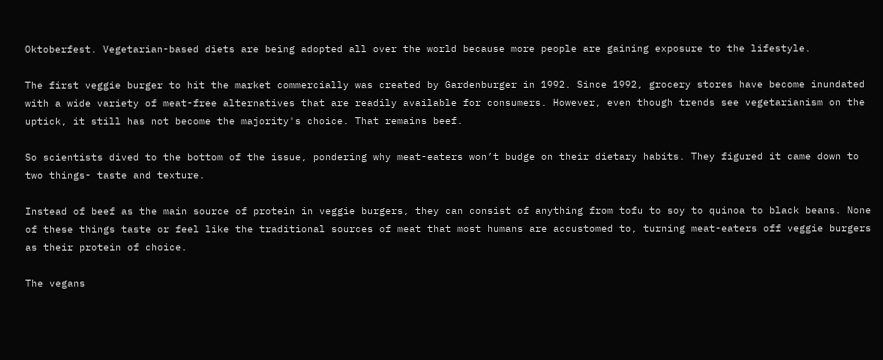Oktoberfest. Vegetarian-based diets are being adopted all over the world because more people are gaining exposure to the lifestyle.

The first veggie burger to hit the market commercially was created by Gardenburger in 1992. Since 1992, grocery stores have become inundated with a wide variety of meat-free alternatives that are readily available for consumers. However, even though trends see vegetarianism on the uptick, it still has not become the majority's choice. That remains beef.

So scientists dived to the bottom of the issue, pondering why meat-eaters won’t budge on their dietary habits. They figured it came down to two things- taste and texture.

Instead of beef as the main source of protein in veggie burgers, they can consist of anything from tofu to soy to quinoa to black beans. None of these things taste or feel like the traditional sources of meat that most humans are accustomed to, turning meat-eaters off veggie burgers as their protein of choice.

The vegans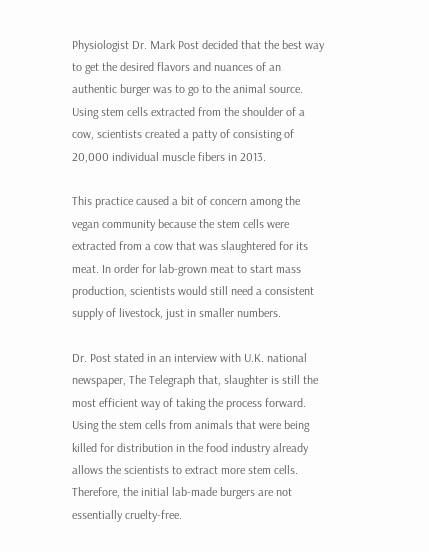Physiologist Dr. Mark Post decided that the best way to get the desired flavors and nuances of an authentic burger was to go to the animal source. Using stem cells extracted from the shoulder of a cow, scientists created a patty of consisting of 20,000 individual muscle fibers in 2013.

This practice caused a bit of concern among the vegan community because the stem cells were extracted from a cow that was slaughtered for its meat. In order for lab-grown meat to start mass production, scientists would still need a consistent supply of livestock, just in smaller numbers.

Dr. Post stated in an interview with U.K. national newspaper, The Telegraph that, slaughter is still the most efficient way of taking the process forward. Using the stem cells from animals that were being killed for distribution in the food industry already allows the scientists to extract more stem cells. Therefore, the initial lab-made burgers are not essentially cruelty-free.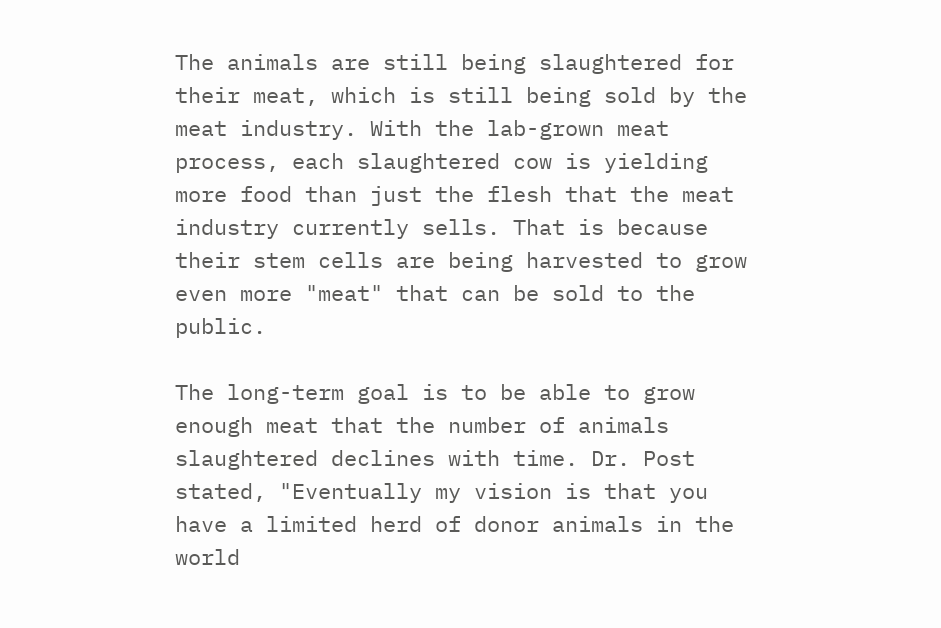The animals are still being slaughtered for their meat, which is still being sold by the meat industry. With the lab-grown meat process, each slaughtered cow is yielding more food than just the flesh that the meat industry currently sells. That is because their stem cells are being harvested to grow even more "meat" that can be sold to the public.

The long-term goal is to be able to grow enough meat that the number of animals slaughtered declines with time. Dr. Post stated, "Eventually my vision is that you have a limited herd of donor animals in the world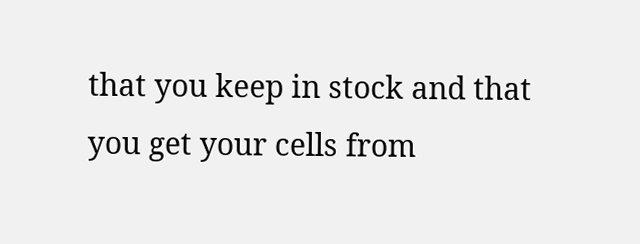that you keep in stock and that you get your cells from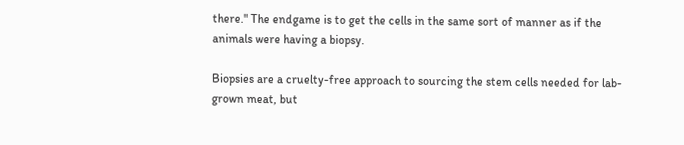there." The endgame is to get the cells in the same sort of manner as if the animals were having a biopsy.

Biopsies are a cruelty-free approach to sourcing the stem cells needed for lab-grown meat, but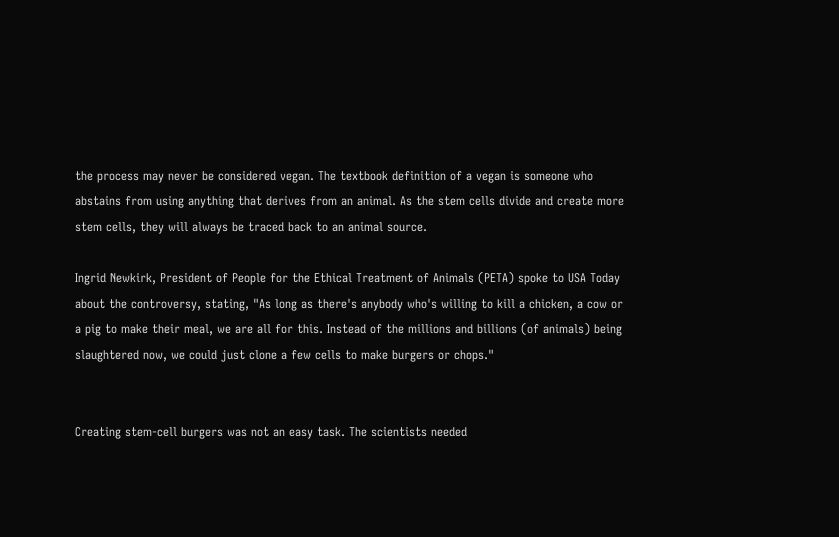the process may never be considered vegan. The textbook definition of a vegan is someone who abstains from using anything that derives from an animal. As the stem cells divide and create more stem cells, they will always be traced back to an animal source.

Ingrid Newkirk, President of People for the Ethical Treatment of Animals (PETA) spoke to USA Today about the controversy, stating, "As long as there's anybody who's willing to kill a chicken, a cow or a pig to make their meal, we are all for this. Instead of the millions and billions (of animals) being slaughtered now, we could just clone a few cells to make burgers or chops."


Creating stem-cell burgers was not an easy task. The scientists needed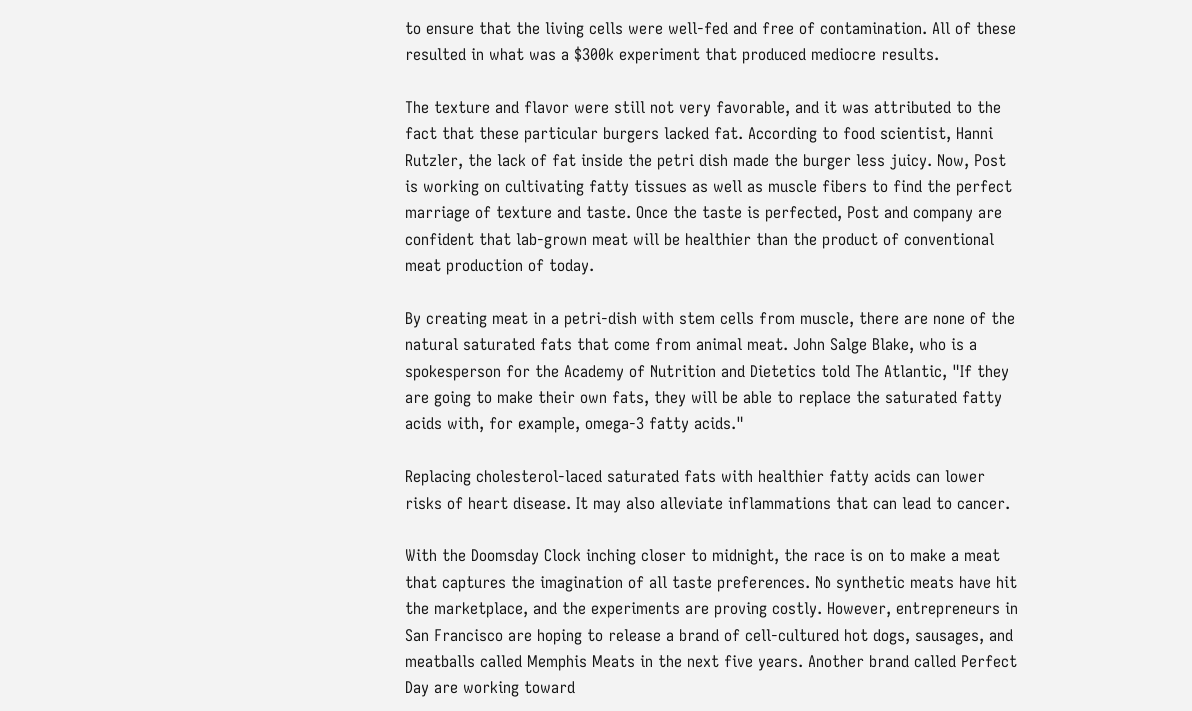to ensure that the living cells were well-fed and free of contamination. All of these resulted in what was a $300k experiment that produced mediocre results.

The texture and flavor were still not very favorable, and it was attributed to the fact that these particular burgers lacked fat. According to food scientist, Hanni Rutzler, the lack of fat inside the petri dish made the burger less juicy. Now, Post is working on cultivating fatty tissues as well as muscle fibers to find the perfect marriage of texture and taste. Once the taste is perfected, Post and company are confident that lab-grown meat will be healthier than the product of conventional meat production of today.

By creating meat in a petri-dish with stem cells from muscle, there are none of the natural saturated fats that come from animal meat. John Salge Blake, who is a spokesperson for the Academy of Nutrition and Dietetics told The Atlantic, "If they are going to make their own fats, they will be able to replace the saturated fatty acids with, for example, omega-3 fatty acids."

Replacing cholesterol-laced saturated fats with healthier fatty acids can lower risks of heart disease. It may also alleviate inflammations that can lead to cancer.

With the Doomsday Clock inching closer to midnight, the race is on to make a meat that captures the imagination of all taste preferences. No synthetic meats have hit the marketplace, and the experiments are proving costly. However, entrepreneurs in San Francisco are hoping to release a brand of cell-cultured hot dogs, sausages, and meatballs called Memphis Meats in the next five years. Another brand called Perfect Day are working toward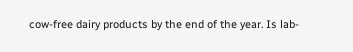cow-free dairy products by the end of the year. Is lab-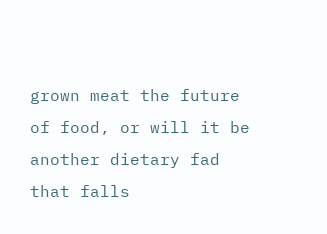grown meat the future of food, or will it be another dietary fad that falls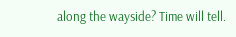along the wayside? Time will tell.